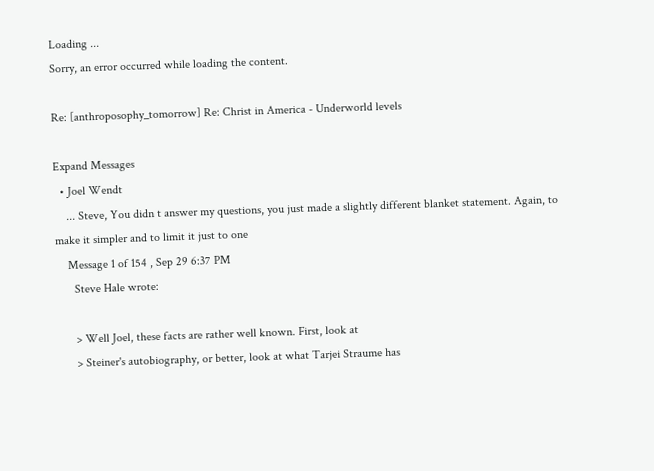Loading ...
Sorry, an error occurred while loading the content.

Re: [anthroposophy_tomorrow] Re: Christ in America - Underworld levels

Expand Messages
  • Joel Wendt
    ... Steve, You didn t answer my questions, you just made a slightly different blanket statement. Again, to make it simpler and to limit it just to one
    Message 1 of 154 , Sep 29 6:37 PM
      Steve Hale wrote:

      > Well Joel, these facts are rather well known. First, look at
      > Steiner's autobiography, or better, look at what Tarjei Straume has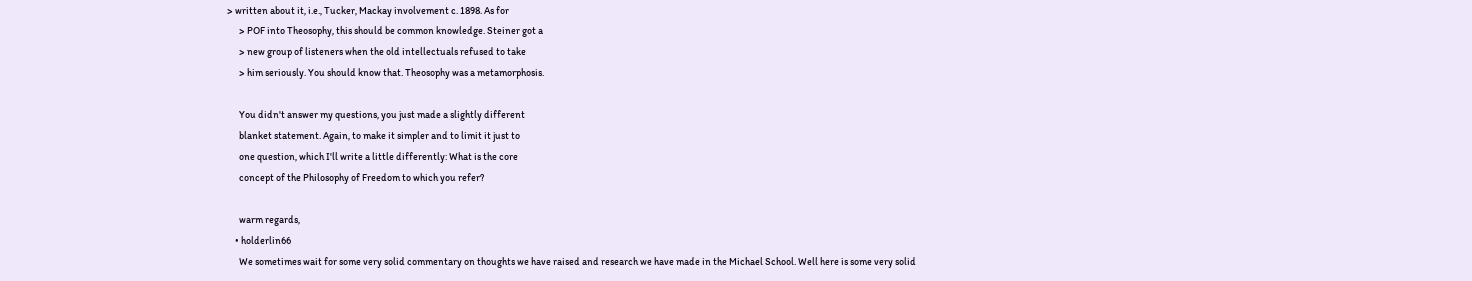> written about it, i.e., Tucker, Mackay involvement c. 1898. As for
      > POF into Theosophy, this should be common knowledge. Steiner got a
      > new group of listeners when the old intellectuals refused to take
      > him seriously. You should know that. Theosophy was a metamorphosis.

      You didn't answer my questions, you just made a slightly different
      blanket statement. Again, to make it simpler and to limit it just to
      one question, which I'll write a little differently: What is the core
      concept of the Philosophy of Freedom to which you refer?

      warm regards,
    • holderlin66
      We sometimes wait for some very solid commentary on thoughts we have raised and research we have made in the Michael School. Well here is some very solid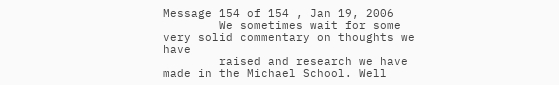Message 154 of 154 , Jan 19, 2006
        We sometimes wait for some very solid commentary on thoughts we have
        raised and research we have made in the Michael School. Well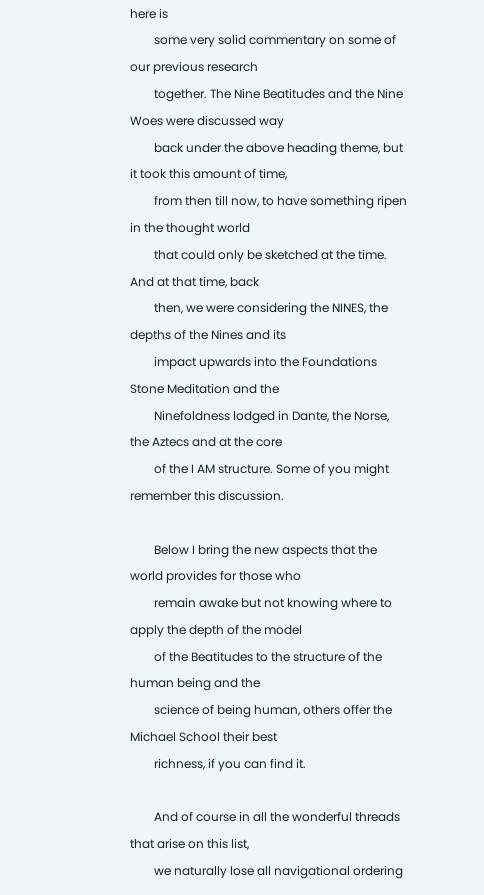here is
        some very solid commentary on some of our previous research
        together. The Nine Beatitudes and the Nine Woes were discussed way
        back under the above heading theme, but it took this amount of time,
        from then till now, to have something ripen in the thought world
        that could only be sketched at the time. And at that time, back
        then, we were considering the NINES, the depths of the Nines and its
        impact upwards into the Foundations Stone Meditation and the
        Ninefoldness lodged in Dante, the Norse, the Aztecs and at the core
        of the I AM structure. Some of you might remember this discussion.

        Below I bring the new aspects that the world provides for those who
        remain awake but not knowing where to apply the depth of the model
        of the Beatitudes to the structure of the human being and the
        science of being human, others offer the Michael School their best
        richness, if you can find it.

        And of course in all the wonderful threads that arise on this list,
        we naturally lose all navigational ordering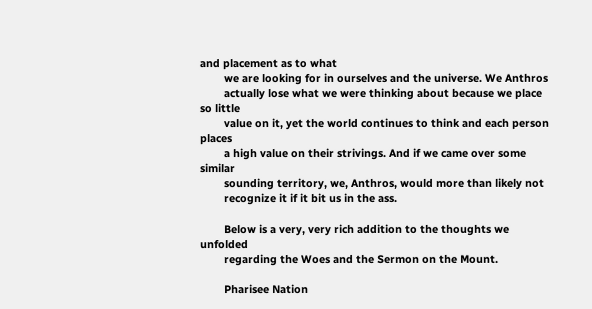and placement as to what
        we are looking for in ourselves and the universe. We Anthros
        actually lose what we were thinking about because we place so little
        value on it, yet the world continues to think and each person places
        a high value on their strivings. And if we came over some similar
        sounding territory, we, Anthros, would more than likely not
        recognize it if it bit us in the ass.

        Below is a very, very rich addition to the thoughts we unfolded
        regarding the Woes and the Sermon on the Mount.

        Pharisee Nation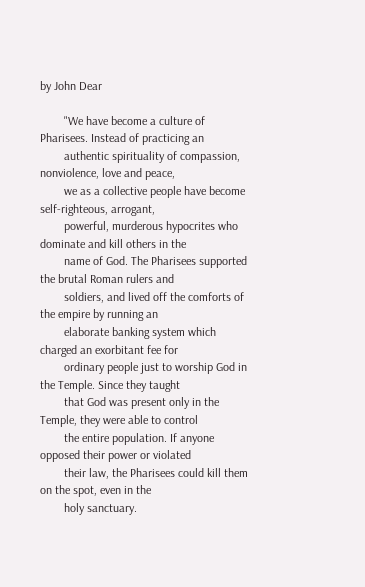by John Dear

        "We have become a culture of Pharisees. Instead of practicing an
        authentic spirituality of compassion, nonviolence, love and peace,
        we as a collective people have become self-righteous, arrogant,
        powerful, murderous hypocrites who dominate and kill others in the
        name of God. The Pharisees supported the brutal Roman rulers and
        soldiers, and lived off the comforts of the empire by running an
        elaborate banking system which charged an exorbitant fee for
        ordinary people just to worship God in the Temple. Since they taught
        that God was present only in the Temple, they were able to control
        the entire population. If anyone opposed their power or violated
        their law, the Pharisees could kill them on the spot, even in the
        holy sanctuary.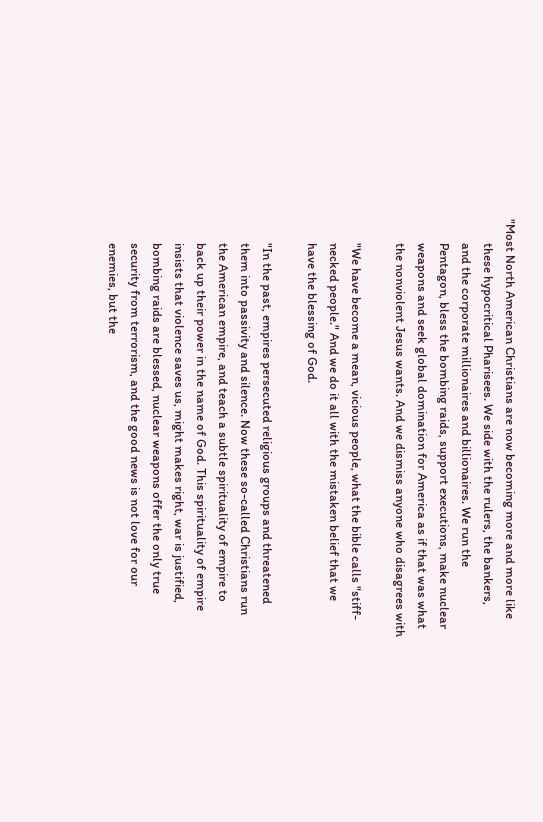"Most North American Christians are now becoming more and more like
        these hypocritical Pharisees. We side with the rulers, the bankers,
        and the corporate millionaires and billionaires. We run the
        Pentagon, bless the bombing raids, support executions, make nuclear
        weapons and seek global domination for America as if that was what
        the nonviolent Jesus wants. And we dismiss anyone who disagrees with

        "We have become a mean, vicious people, what the bible calls "stiff-
        necked people." And we do it all with the mistaken belief that we
        have the blessing of God.

        "In the past, empires persecuted religious groups and threatened
        them into passivity and silence. Now these so-called Christians run
        the American empire, and teach a subtle spirituality of empire to
        back up their power in the name of God. This spirituality of empire
        insists that violence saves us, might makes right, war is justified,
        bombing raids are blessed, nuclear weapons offer the only true
        security from terrorism, and the good news is not love for our
        enemies, but the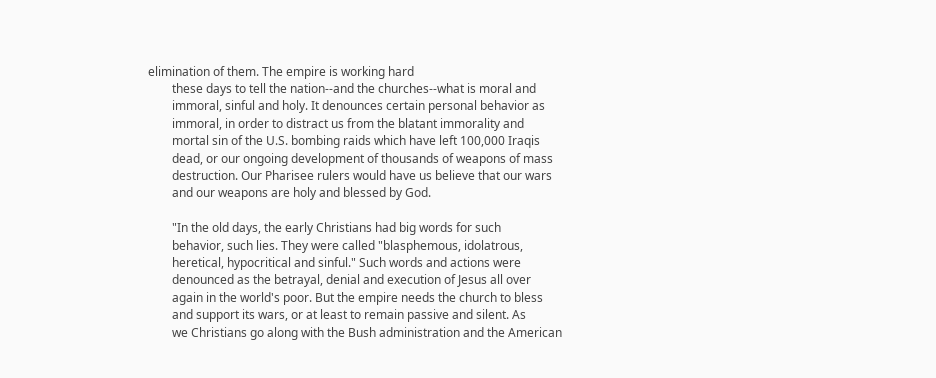elimination of them. The empire is working hard
        these days to tell the nation--and the churches--what is moral and
        immoral, sinful and holy. It denounces certain personal behavior as
        immoral, in order to distract us from the blatant immorality and
        mortal sin of the U.S. bombing raids which have left 100,000 Iraqis
        dead, or our ongoing development of thousands of weapons of mass
        destruction. Our Pharisee rulers would have us believe that our wars
        and our weapons are holy and blessed by God.

        "In the old days, the early Christians had big words for such
        behavior, such lies. They were called "blasphemous, idolatrous,
        heretical, hypocritical and sinful." Such words and actions were
        denounced as the betrayal, denial and execution of Jesus all over
        again in the world's poor. But the empire needs the church to bless
        and support its wars, or at least to remain passive and silent. As
        we Christians go along with the Bush administration and the American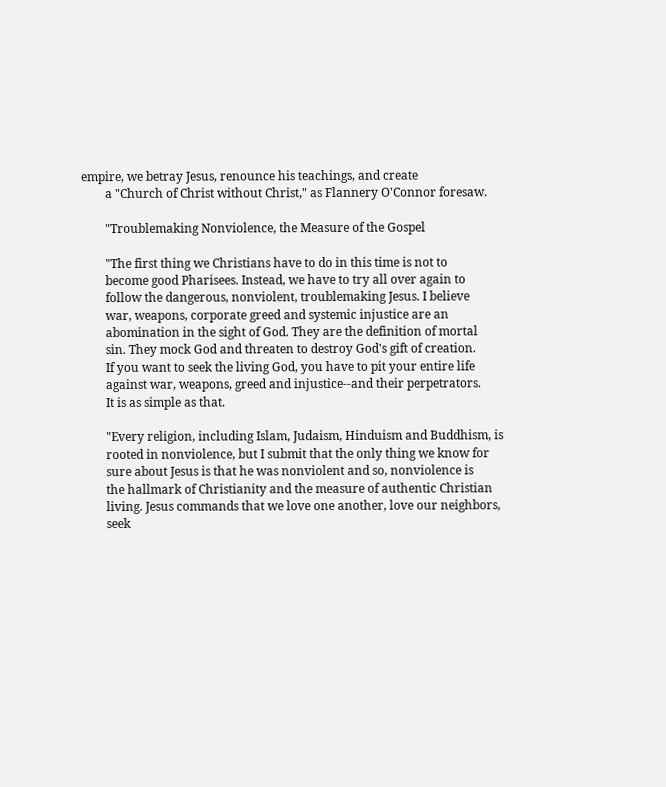empire, we betray Jesus, renounce his teachings, and create
        a "Church of Christ without Christ," as Flannery O'Connor foresaw.

        "Troublemaking Nonviolence, the Measure of the Gospel

        "The first thing we Christians have to do in this time is not to
        become good Pharisees. Instead, we have to try all over again to
        follow the dangerous, nonviolent, troublemaking Jesus. I believe
        war, weapons, corporate greed and systemic injustice are an
        abomination in the sight of God. They are the definition of mortal
        sin. They mock God and threaten to destroy God's gift of creation.
        If you want to seek the living God, you have to pit your entire life
        against war, weapons, greed and injustice--and their perpetrators.
        It is as simple as that.

        "Every religion, including Islam, Judaism, Hinduism and Buddhism, is
        rooted in nonviolence, but I submit that the only thing we know for
        sure about Jesus is that he was nonviolent and so, nonviolence is
        the hallmark of Christianity and the measure of authentic Christian
        living. Jesus commands that we love one another, love our neighbors,
        seek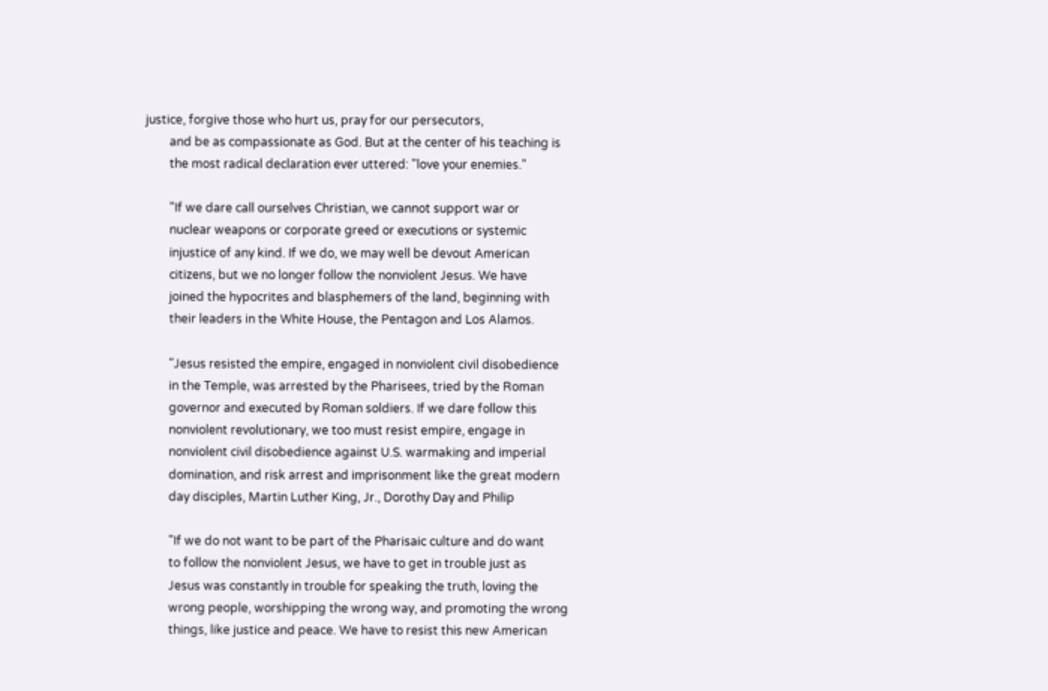justice, forgive those who hurt us, pray for our persecutors,
        and be as compassionate as God. But at the center of his teaching is
        the most radical declaration ever uttered: "love your enemies."

        "If we dare call ourselves Christian, we cannot support war or
        nuclear weapons or corporate greed or executions or systemic
        injustice of any kind. If we do, we may well be devout American
        citizens, but we no longer follow the nonviolent Jesus. We have
        joined the hypocrites and blasphemers of the land, beginning with
        their leaders in the White House, the Pentagon and Los Alamos.

        "Jesus resisted the empire, engaged in nonviolent civil disobedience
        in the Temple, was arrested by the Pharisees, tried by the Roman
        governor and executed by Roman soldiers. If we dare follow this
        nonviolent revolutionary, we too must resist empire, engage in
        nonviolent civil disobedience against U.S. warmaking and imperial
        domination, and risk arrest and imprisonment like the great modern
        day disciples, Martin Luther King, Jr., Dorothy Day and Philip

        "If we do not want to be part of the Pharisaic culture and do want
        to follow the nonviolent Jesus, we have to get in trouble just as
        Jesus was constantly in trouble for speaking the truth, loving the
        wrong people, worshipping the wrong way, and promoting the wrong
        things, like justice and peace. We have to resist this new American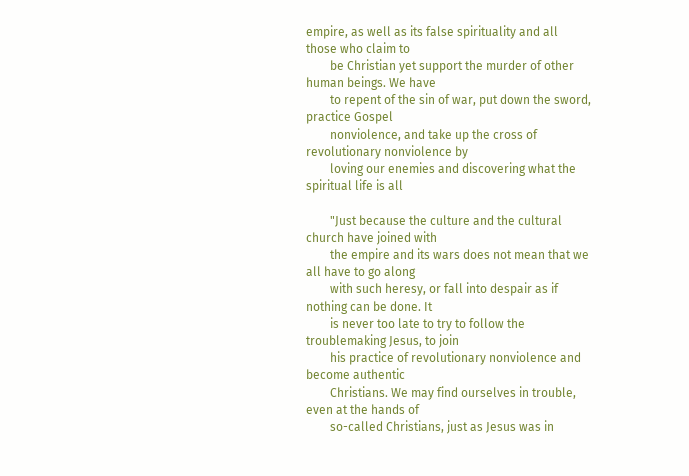empire, as well as its false spirituality and all those who claim to
        be Christian yet support the murder of other human beings. We have
        to repent of the sin of war, put down the sword, practice Gospel
        nonviolence, and take up the cross of revolutionary nonviolence by
        loving our enemies and discovering what the spiritual life is all

        "Just because the culture and the cultural church have joined with
        the empire and its wars does not mean that we all have to go along
        with such heresy, or fall into despair as if nothing can be done. It
        is never too late to try to follow the troublemaking Jesus, to join
        his practice of revolutionary nonviolence and become authentic
        Christians. We may find ourselves in trouble, even at the hands of
        so-called Christians, just as Jesus was in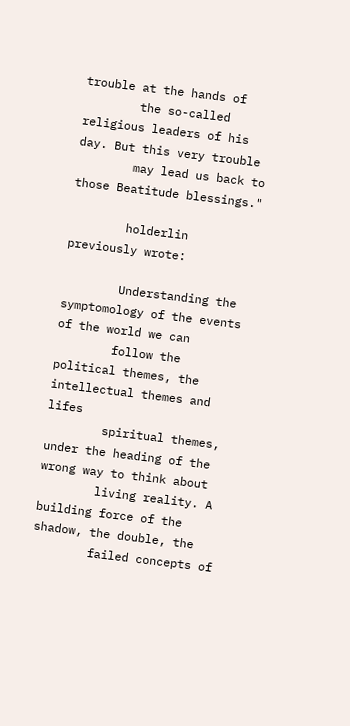trouble at the hands of
        the so-called religious leaders of his day. But this very trouble
        may lead us back to those Beatitude blessings."

        holderlin previously wrote:

        Understanding the symptomology of the events of the world we can
        follow the political themes, the intellectual themes and lifes
        spiritual themes, under the heading of the wrong way to think about
        living reality. A building force of the shadow, the double, the
        failed concepts of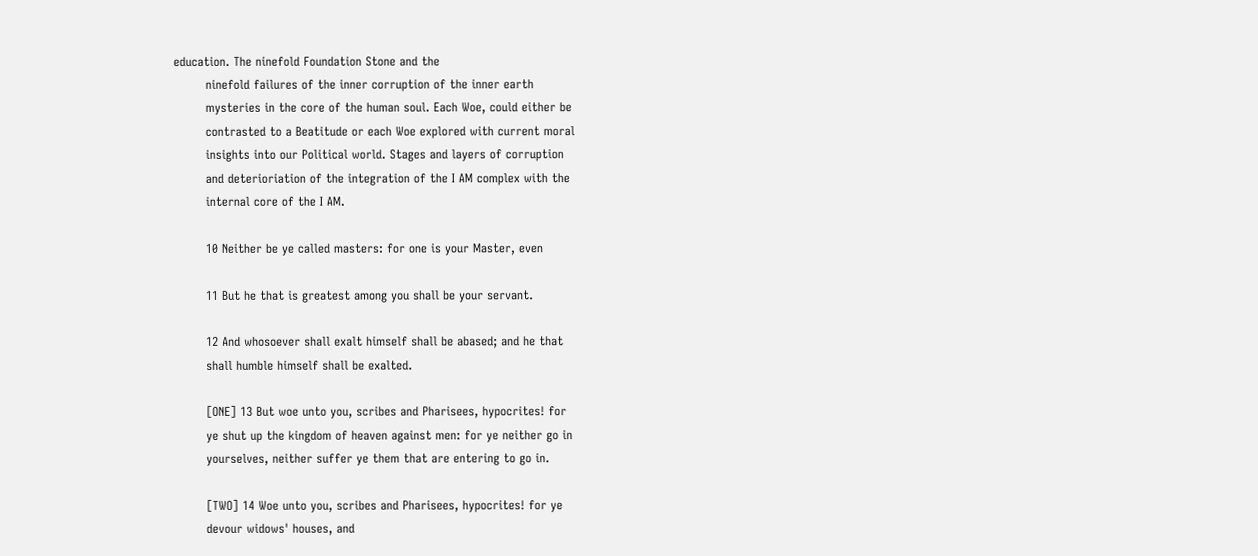education. The ninefold Foundation Stone and the
        ninefold failures of the inner corruption of the inner earth
        mysteries in the core of the human soul. Each Woe, could either be
        contrasted to a Beatitude or each Woe explored with current moral
        insights into our Political world. Stages and layers of corruption
        and deterioriation of the integration of the I AM complex with the
        internal core of the I AM.

        10 Neither be ye called masters: for one is your Master, even

        11 But he that is greatest among you shall be your servant.

        12 And whosoever shall exalt himself shall be abased; and he that
        shall humble himself shall be exalted.

        [ONE] 13 But woe unto you, scribes and Pharisees, hypocrites! for
        ye shut up the kingdom of heaven against men: for ye neither go in
        yourselves, neither suffer ye them that are entering to go in.

        [TWO] 14 Woe unto you, scribes and Pharisees, hypocrites! for ye
        devour widows' houses, and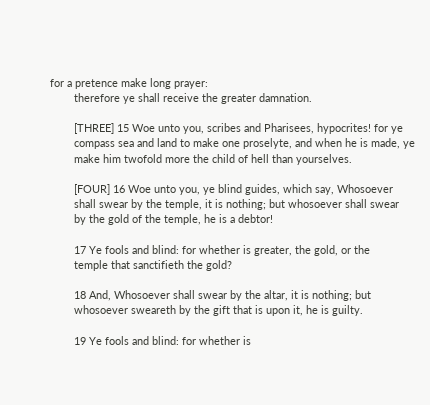for a pretence make long prayer:
        therefore ye shall receive the greater damnation.

        [THREE] 15 Woe unto you, scribes and Pharisees, hypocrites! for ye
        compass sea and land to make one proselyte, and when he is made, ye
        make him twofold more the child of hell than yourselves.

        [FOUR] 16 Woe unto you, ye blind guides, which say, Whosoever
        shall swear by the temple, it is nothing; but whosoever shall swear
        by the gold of the temple, he is a debtor!

        17 Ye fools and blind: for whether is greater, the gold, or the
        temple that sanctifieth the gold?

        18 And, Whosoever shall swear by the altar, it is nothing; but
        whosoever sweareth by the gift that is upon it, he is guilty.

        19 Ye fools and blind: for whether is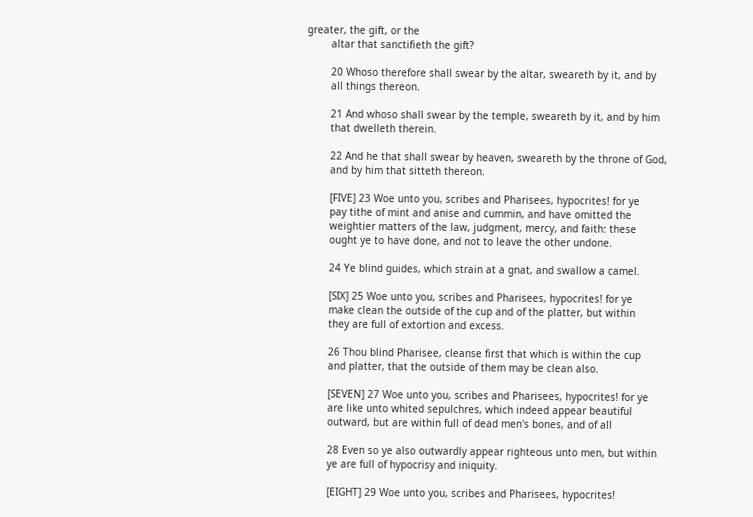greater, the gift, or the
        altar that sanctifieth the gift?

        20 Whoso therefore shall swear by the altar, sweareth by it, and by
        all things thereon.

        21 And whoso shall swear by the temple, sweareth by it, and by him
        that dwelleth therein.

        22 And he that shall swear by heaven, sweareth by the throne of God,
        and by him that sitteth thereon.

        [FIVE] 23 Woe unto you, scribes and Pharisees, hypocrites! for ye
        pay tithe of mint and anise and cummin, and have omitted the
        weightier matters of the law, judgment, mercy, and faith: these
        ought ye to have done, and not to leave the other undone.

        24 Ye blind guides, which strain at a gnat, and swallow a camel.

        [SIX] 25 Woe unto you, scribes and Pharisees, hypocrites! for ye
        make clean the outside of the cup and of the platter, but within
        they are full of extortion and excess.

        26 Thou blind Pharisee, cleanse first that which is within the cup
        and platter, that the outside of them may be clean also.

        [SEVEN] 27 Woe unto you, scribes and Pharisees, hypocrites! for ye
        are like unto whited sepulchres, which indeed appear beautiful
        outward, but are within full of dead men's bones, and of all

        28 Even so ye also outwardly appear righteous unto men, but within
        ye are full of hypocrisy and iniquity.

        [EIGHT] 29 Woe unto you, scribes and Pharisees, hypocrites!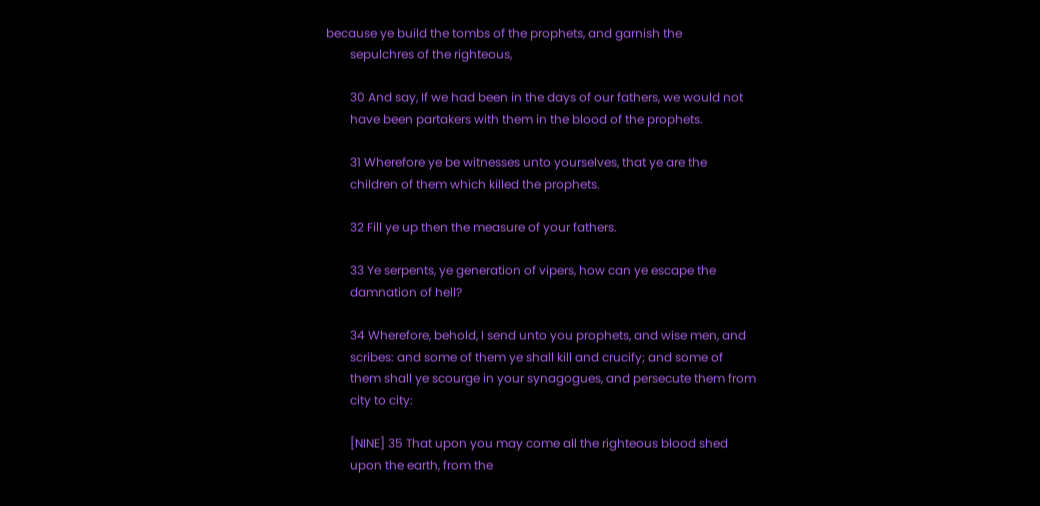because ye build the tombs of the prophets, and garnish the
        sepulchres of the righteous,

        30 And say, If we had been in the days of our fathers, we would not
        have been partakers with them in the blood of the prophets.

        31 Wherefore ye be witnesses unto yourselves, that ye are the
        children of them which killed the prophets.

        32 Fill ye up then the measure of your fathers.

        33 Ye serpents, ye generation of vipers, how can ye escape the
        damnation of hell?

        34 Wherefore, behold, I send unto you prophets, and wise men, and
        scribes: and some of them ye shall kill and crucify; and some of
        them shall ye scourge in your synagogues, and persecute them from
        city to city:

        [NINE] 35 That upon you may come all the righteous blood shed
        upon the earth, from the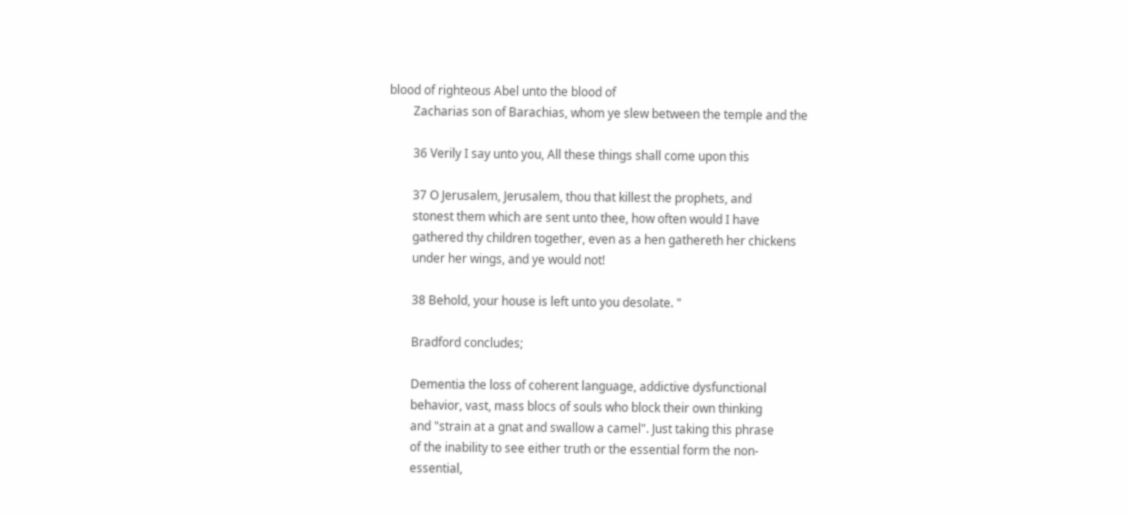blood of righteous Abel unto the blood of
        Zacharias son of Barachias, whom ye slew between the temple and the

        36 Verily I say unto you, All these things shall come upon this

        37 O Jerusalem, Jerusalem, thou that killest the prophets, and
        stonest them which are sent unto thee, how often would I have
        gathered thy children together, even as a hen gathereth her chickens
        under her wings, and ye would not!

        38 Behold, your house is left unto you desolate. "

        Bradford concludes;

        Dementia the loss of coherent language, addictive dysfunctional
        behavior, vast, mass blocs of souls who block their own thinking
        and "strain at a gnat and swallow a camel". Just taking this phrase
        of the inability to see either truth or the essential form the non-
        essential,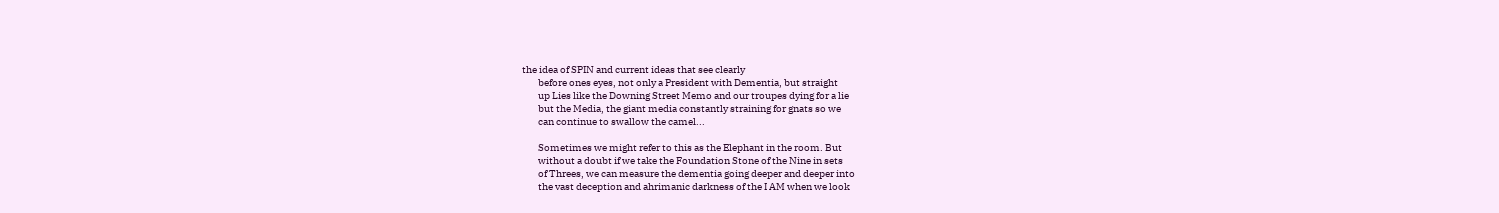the idea of SPIN and current ideas that see clearly
        before ones eyes, not only a President with Dementia, but straight
        up Lies like the Downing Street Memo and our troupes dying for a lie
        but the Media, the giant media constantly straining for gnats so we
        can continue to swallow the camel...

        Sometimes we might refer to this as the Elephant in the room. But
        without a doubt if we take the Foundation Stone of the Nine in sets
        of Threes, we can measure the dementia going deeper and deeper into
        the vast deception and ahrimanic darkness of the I AM when we look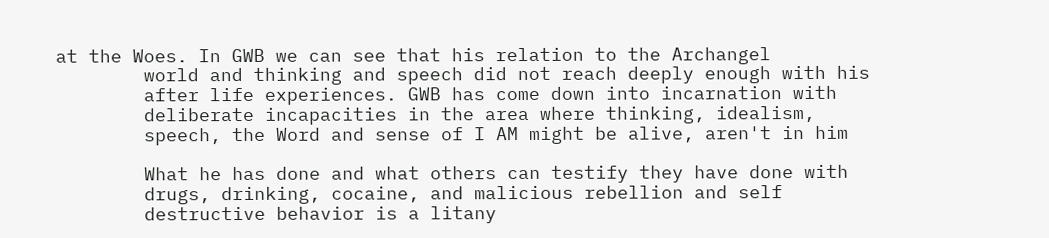at the Woes. In GWB we can see that his relation to the Archangel
        world and thinking and speech did not reach deeply enough with his
        after life experiences. GWB has come down into incarnation with
        deliberate incapacities in the area where thinking, idealism,
        speech, the Word and sense of I AM might be alive, aren't in him

        What he has done and what others can testify they have done with
        drugs, drinking, cocaine, and malicious rebellion and self
        destructive behavior is a litany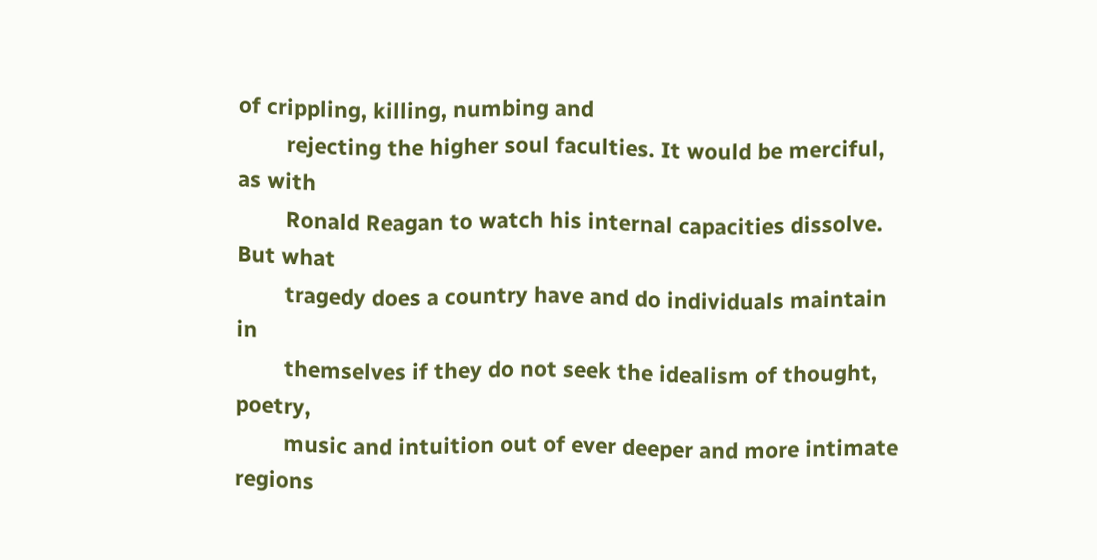of crippling, killing, numbing and
        rejecting the higher soul faculties. It would be merciful, as with
        Ronald Reagan to watch his internal capacities dissolve. But what
        tragedy does a country have and do individuals maintain in
        themselves if they do not seek the idealism of thought, poetry,
        music and intuition out of ever deeper and more intimate regions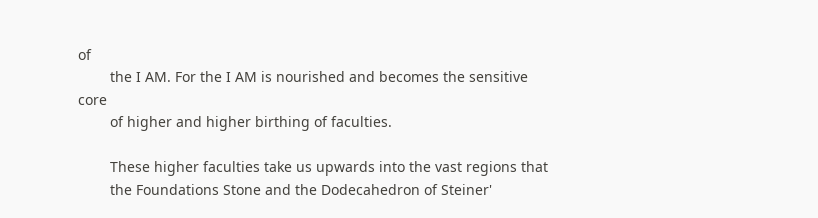of
        the I AM. For the I AM is nourished and becomes the sensitive core
        of higher and higher birthing of faculties.

        These higher faculties take us upwards into the vast regions that
        the Foundations Stone and the Dodecahedron of Steiner'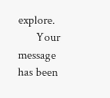explore.
      Your message has been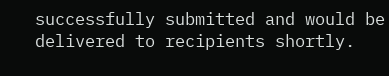successfully submitted and would be delivered to recipients shortly.